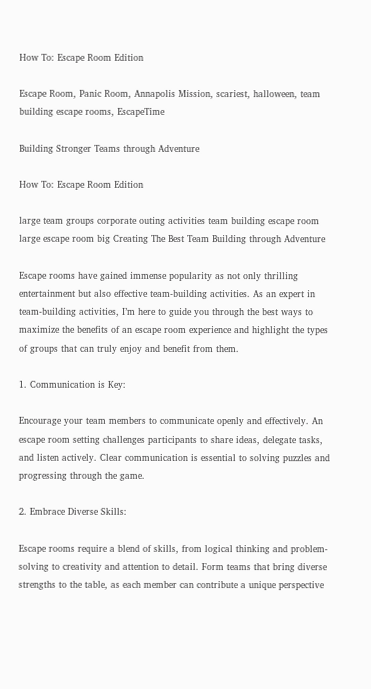How To: Escape Room Edition

Escape Room, Panic Room, Annapolis Mission, scariest, halloween, team building escape rooms, EscapeTime

Building Stronger Teams through Adventure

How To: Escape Room Edition

large team groups corporate outing activities team building escape room large escape room big Creating The Best Team Building through Adventure

Escape rooms have gained immense popularity as not only thrilling entertainment but also effective team-building activities. As an expert in team-building activities, I’m here to guide you through the best ways to maximize the benefits of an escape room experience and highlight the types of groups that can truly enjoy and benefit from them.

1. Communication is Key:

Encourage your team members to communicate openly and effectively. An escape room setting challenges participants to share ideas, delegate tasks, and listen actively. Clear communication is essential to solving puzzles and progressing through the game.

2. Embrace Diverse Skills:

Escape rooms require a blend of skills, from logical thinking and problem-solving to creativity and attention to detail. Form teams that bring diverse strengths to the table, as each member can contribute a unique perspective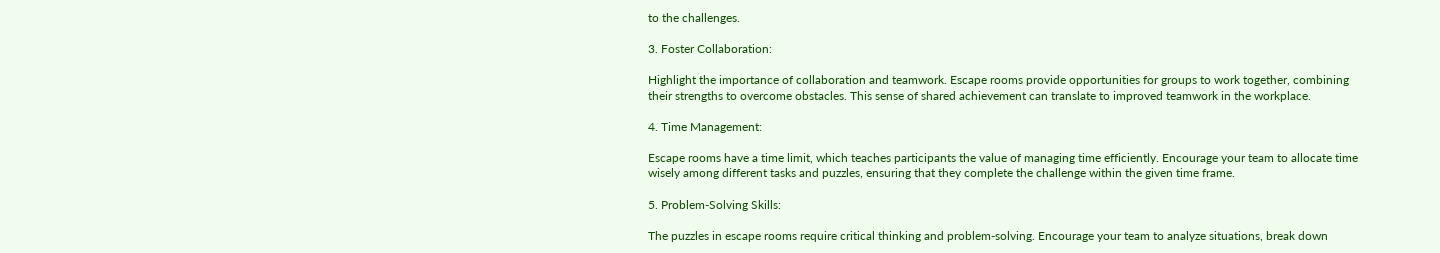to the challenges.

3. Foster Collaboration:

Highlight the importance of collaboration and teamwork. Escape rooms provide opportunities for groups to work together, combining their strengths to overcome obstacles. This sense of shared achievement can translate to improved teamwork in the workplace.

4. Time Management:

Escape rooms have a time limit, which teaches participants the value of managing time efficiently. Encourage your team to allocate time wisely among different tasks and puzzles, ensuring that they complete the challenge within the given time frame.

5. Problem-Solving Skills:

The puzzles in escape rooms require critical thinking and problem-solving. Encourage your team to analyze situations, break down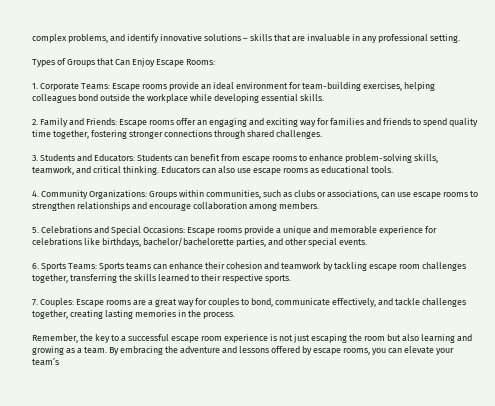complex problems, and identify innovative solutions – skills that are invaluable in any professional setting.

Types of Groups that Can Enjoy Escape Rooms:

1. Corporate Teams: Escape rooms provide an ideal environment for team-building exercises, helping colleagues bond outside the workplace while developing essential skills.

2. Family and Friends: Escape rooms offer an engaging and exciting way for families and friends to spend quality time together, fostering stronger connections through shared challenges.

3. Students and Educators: Students can benefit from escape rooms to enhance problem-solving skills, teamwork, and critical thinking. Educators can also use escape rooms as educational tools.

4. Community Organizations: Groups within communities, such as clubs or associations, can use escape rooms to strengthen relationships and encourage collaboration among members.

5. Celebrations and Special Occasions: Escape rooms provide a unique and memorable experience for celebrations like birthdays, bachelor/bachelorette parties, and other special events.

6. Sports Teams: Sports teams can enhance their cohesion and teamwork by tackling escape room challenges together, transferring the skills learned to their respective sports.

7. Couples: Escape rooms are a great way for couples to bond, communicate effectively, and tackle challenges together, creating lasting memories in the process.

Remember, the key to a successful escape room experience is not just escaping the room but also learning and growing as a team. By embracing the adventure and lessons offered by escape rooms, you can elevate your team’s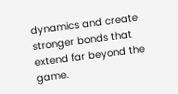dynamics and create stronger bonds that extend far beyond the game.